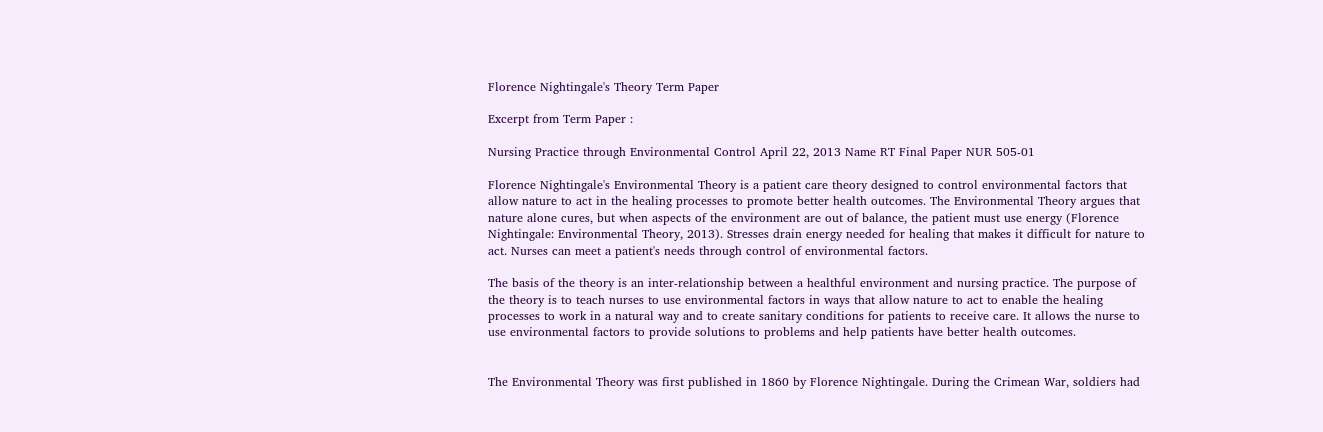Florence Nightingale's Theory Term Paper

Excerpt from Term Paper :

Nursing Practice through Environmental Control April 22, 2013 Name RT Final Paper NUR 505-01

Florence Nightingale's Environmental Theory is a patient care theory designed to control environmental factors that allow nature to act in the healing processes to promote better health outcomes. The Environmental Theory argues that nature alone cures, but when aspects of the environment are out of balance, the patient must use energy (Florence Nightingale: Environmental Theory, 2013). Stresses drain energy needed for healing that makes it difficult for nature to act. Nurses can meet a patient's needs through control of environmental factors.

The basis of the theory is an inter-relationship between a healthful environment and nursing practice. The purpose of the theory is to teach nurses to use environmental factors in ways that allow nature to act to enable the healing processes to work in a natural way and to create sanitary conditions for patients to receive care. It allows the nurse to use environmental factors to provide solutions to problems and help patients have better health outcomes.


The Environmental Theory was first published in 1860 by Florence Nightingale. During the Crimean War, soldiers had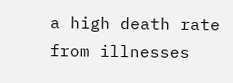a high death rate from illnesses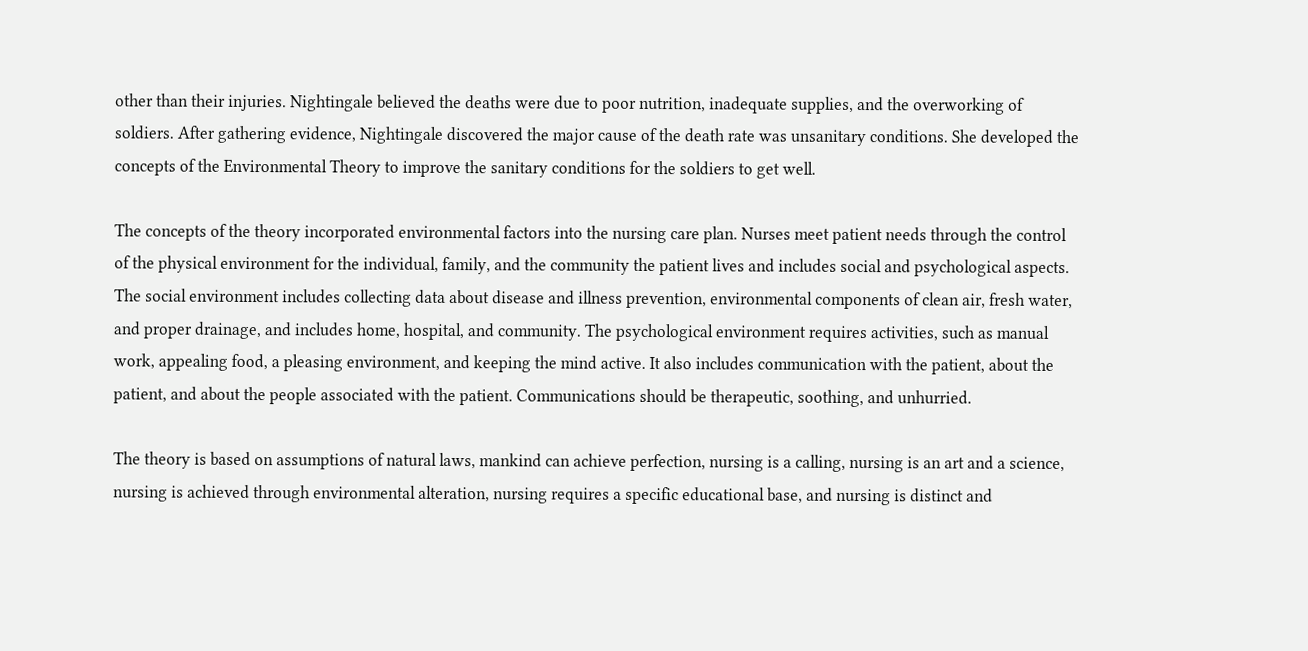other than their injuries. Nightingale believed the deaths were due to poor nutrition, inadequate supplies, and the overworking of soldiers. After gathering evidence, Nightingale discovered the major cause of the death rate was unsanitary conditions. She developed the concepts of the Environmental Theory to improve the sanitary conditions for the soldiers to get well.

The concepts of the theory incorporated environmental factors into the nursing care plan. Nurses meet patient needs through the control of the physical environment for the individual, family, and the community the patient lives and includes social and psychological aspects. The social environment includes collecting data about disease and illness prevention, environmental components of clean air, fresh water, and proper drainage, and includes home, hospital, and community. The psychological environment requires activities, such as manual work, appealing food, a pleasing environment, and keeping the mind active. It also includes communication with the patient, about the patient, and about the people associated with the patient. Communications should be therapeutic, soothing, and unhurried.

The theory is based on assumptions of natural laws, mankind can achieve perfection, nursing is a calling, nursing is an art and a science, nursing is achieved through environmental alteration, nursing requires a specific educational base, and nursing is distinct and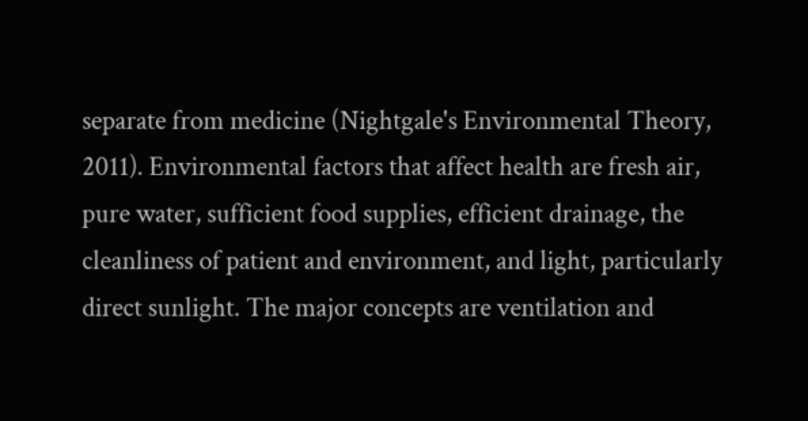separate from medicine (Nightgale's Environmental Theory, 2011). Environmental factors that affect health are fresh air, pure water, sufficient food supplies, efficient drainage, the cleanliness of patient and environment, and light, particularly direct sunlight. The major concepts are ventilation and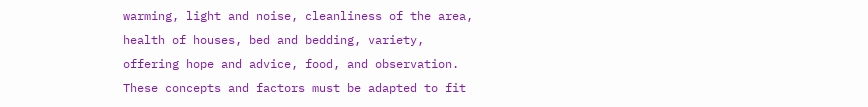warming, light and noise, cleanliness of the area, health of houses, bed and bedding, variety, offering hope and advice, food, and observation. These concepts and factors must be adapted to fit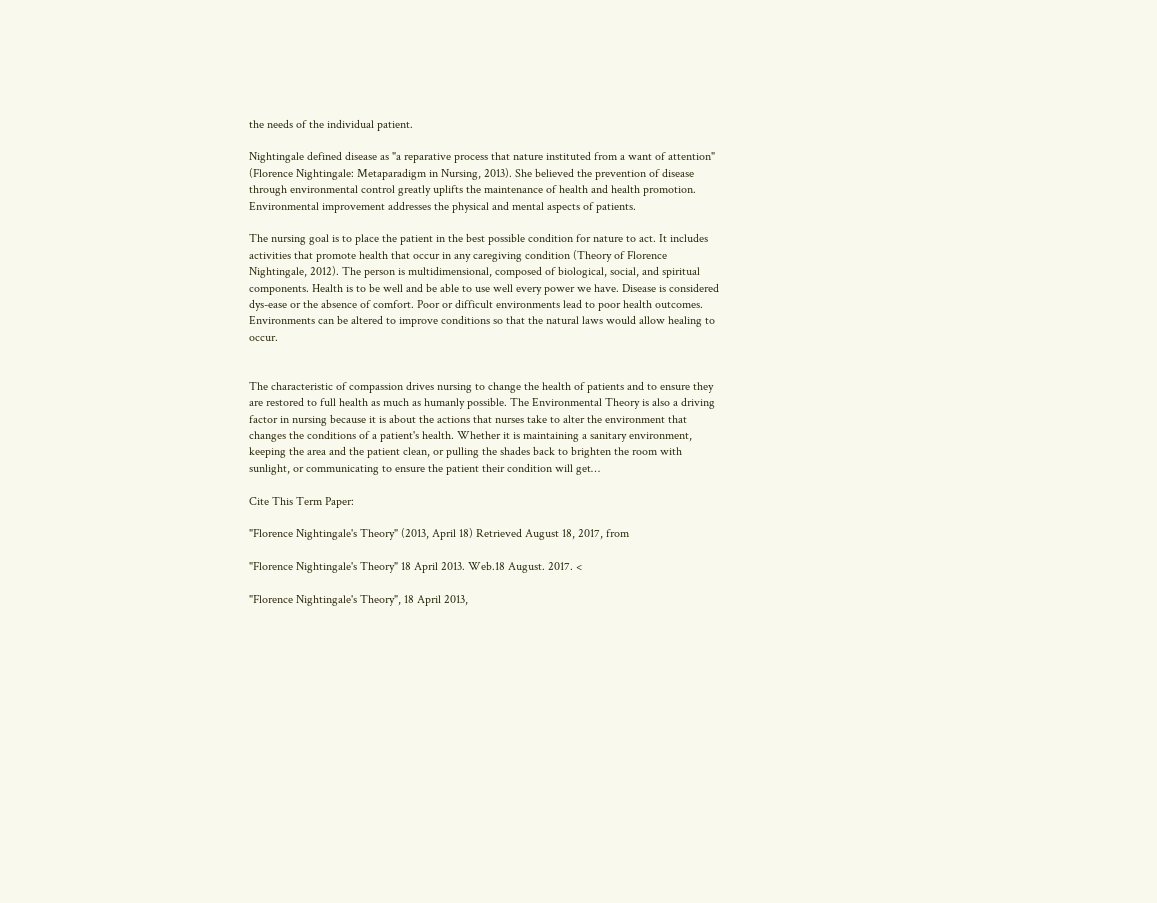the needs of the individual patient.

Nightingale defined disease as "a reparative process that nature instituted from a want of attention" (Florence Nightingale: Metaparadigm in Nursing, 2013). She believed the prevention of disease through environmental control greatly uplifts the maintenance of health and health promotion. Environmental improvement addresses the physical and mental aspects of patients.

The nursing goal is to place the patient in the best possible condition for nature to act. It includes activities that promote health that occur in any caregiving condition (Theory of Florence Nightingale, 2012). The person is multidimensional, composed of biological, social, and spiritual components. Health is to be well and be able to use well every power we have. Disease is considered dys-ease or the absence of comfort. Poor or difficult environments lead to poor health outcomes. Environments can be altered to improve conditions so that the natural laws would allow healing to occur.


The characteristic of compassion drives nursing to change the health of patients and to ensure they are restored to full health as much as humanly possible. The Environmental Theory is also a driving factor in nursing because it is about the actions that nurses take to alter the environment that changes the conditions of a patient's health. Whether it is maintaining a sanitary environment, keeping the area and the patient clean, or pulling the shades back to brighten the room with sunlight, or communicating to ensure the patient their condition will get…

Cite This Term Paper:

"Florence Nightingale's Theory" (2013, April 18) Retrieved August 18, 2017, from

"Florence Nightingale's Theory" 18 April 2013. Web.18 August. 2017. <

"Florence Nightingale's Theory", 18 April 2013,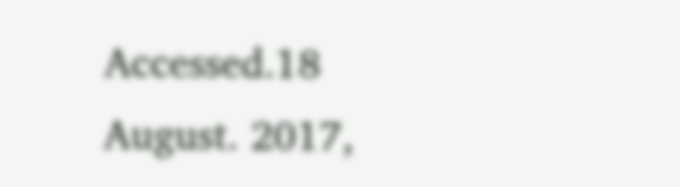Accessed.18 August. 2017,